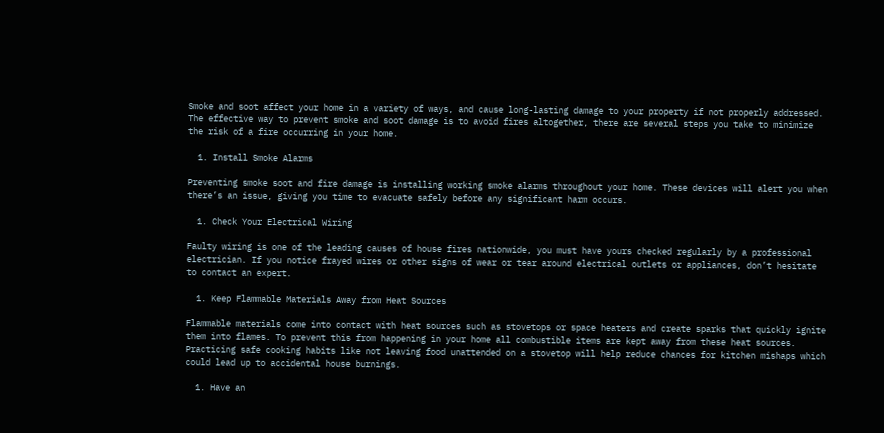Smoke and soot affect your home in a variety of ways, and cause long-lasting damage to your property if not properly addressed. The effective way to prevent smoke and soot damage is to avoid fires altogether, there are several steps you take to minimize the risk of a fire occurring in your home.

  1. Install Smoke Alarms

Preventing smoke soot and fire damage is installing working smoke alarms throughout your home. These devices will alert you when there’s an issue, giving you time to evacuate safely before any significant harm occurs.

  1. Check Your Electrical Wiring

Faulty wiring is one of the leading causes of house fires nationwide, you must have yours checked regularly by a professional electrician. If you notice frayed wires or other signs of wear or tear around electrical outlets or appliances, don’t hesitate to contact an expert.

  1. Keep Flammable Materials Away from Heat Sources

Flammable materials come into contact with heat sources such as stovetops or space heaters and create sparks that quickly ignite them into flames. To prevent this from happening in your home all combustible items are kept away from these heat sources. Practicing safe cooking habits like not leaving food unattended on a stovetop will help reduce chances for kitchen mishaps which could lead up to accidental house burnings.

  1. Have an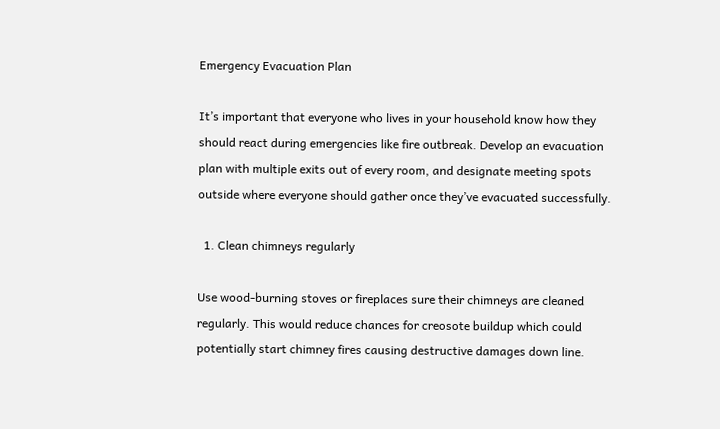Emergency Evacuation Plan

It’s important that everyone who lives in your household know how they should react during emergencies like fire outbreak. Develop an evacuation plan with multiple exits out of every room, and designate meeting spots outside where everyone should gather once they’ve evacuated successfully.

  1. Clean chimneys regularly

Use wood-burning stoves or fireplaces sure their chimneys are cleaned regularly. This would reduce chances for creosote buildup which could potentially start chimney fires causing destructive damages down line.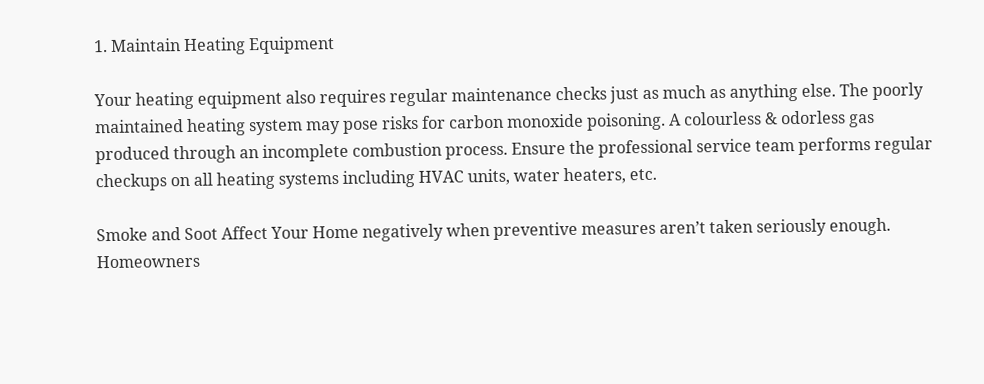1. Maintain Heating Equipment

Your heating equipment also requires regular maintenance checks just as much as anything else. The poorly maintained heating system may pose risks for carbon monoxide poisoning. A colourless & odorless gas produced through an incomplete combustion process. Ensure the professional service team performs regular checkups on all heating systems including HVAC units, water heaters, etc.

Smoke and Soot Affect Your Home negatively when preventive measures aren’t taken seriously enough. Homeowners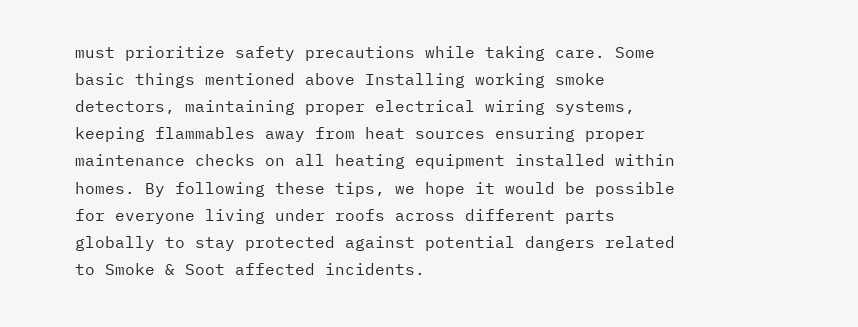must prioritize safety precautions while taking care. Some basic things mentioned above Installing working smoke detectors, maintaining proper electrical wiring systems, keeping flammables away from heat sources ensuring proper maintenance checks on all heating equipment installed within homes. By following these tips, we hope it would be possible for everyone living under roofs across different parts globally to stay protected against potential dangers related to Smoke & Soot affected incidents.